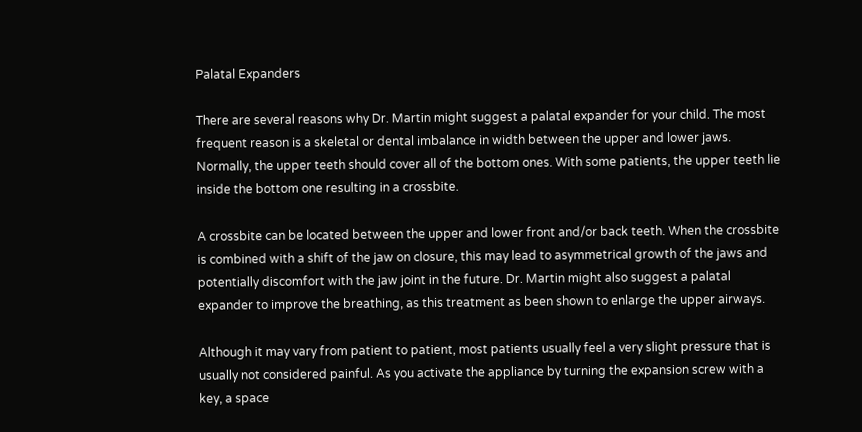Palatal Expanders

There are several reasons why Dr. Martin might suggest a palatal expander for your child. The most frequent reason is a skeletal or dental imbalance in width between the upper and lower jaws. Normally, the upper teeth should cover all of the bottom ones. With some patients, the upper teeth lie inside the bottom one resulting in a crossbite.

A crossbite can be located between the upper and lower front and/or back teeth. When the crossbite is combined with a shift of the jaw on closure, this may lead to asymmetrical growth of the jaws and potentially discomfort with the jaw joint in the future. Dr. Martin might also suggest a palatal expander to improve the breathing, as this treatment as been shown to enlarge the upper airways.

Although it may vary from patient to patient, most patients usually feel a very slight pressure that is usually not considered painful. As you activate the appliance by turning the expansion screw with a key, a space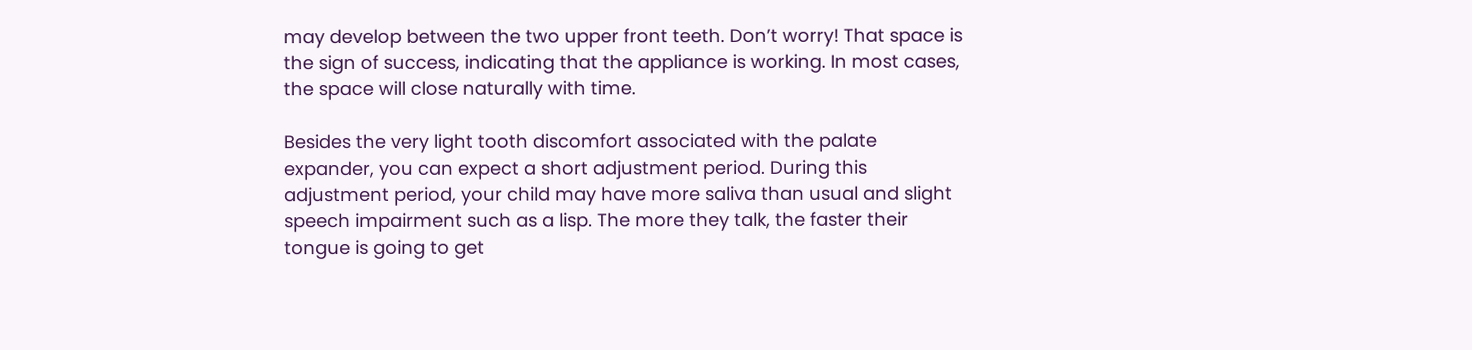may develop between the two upper front teeth. Don’t worry! That space is the sign of success, indicating that the appliance is working. In most cases, the space will close naturally with time.

Besides the very light tooth discomfort associated with the palate expander, you can expect a short adjustment period. During this adjustment period, your child may have more saliva than usual and slight speech impairment such as a lisp. The more they talk, the faster their tongue is going to get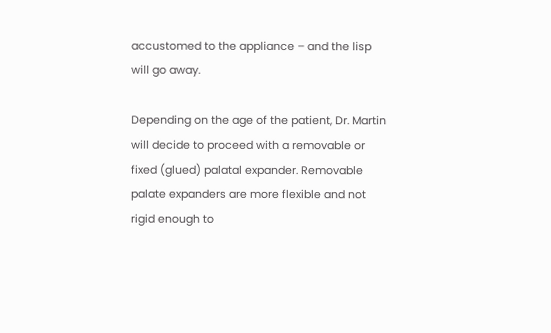accustomed to the appliance – and the lisp will go away.

Depending on the age of the patient, Dr. Martin will decide to proceed with a removable or fixed (glued) palatal expander. Removable palate expanders are more flexible and not rigid enough to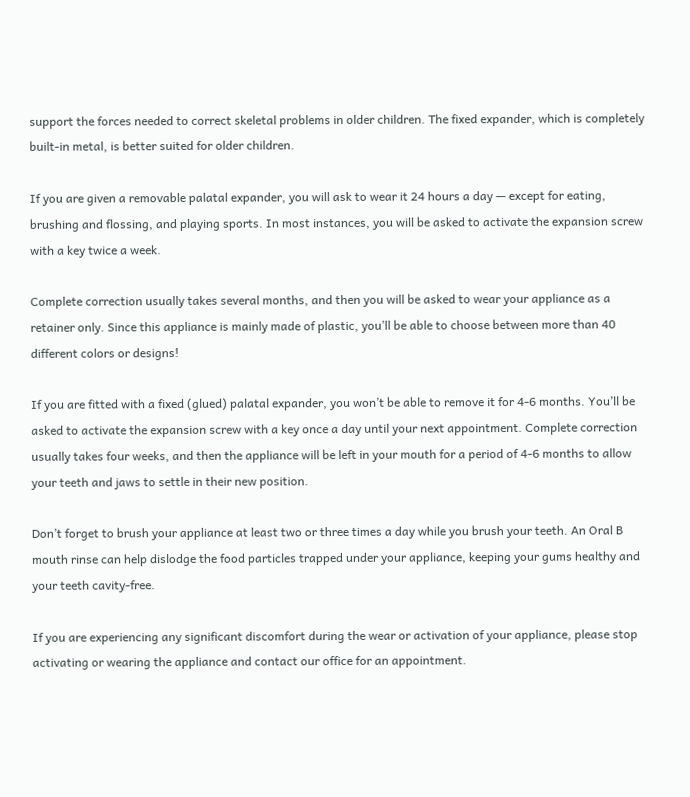support the forces needed to correct skeletal problems in older children. The fixed expander, which is completely built-in metal, is better suited for older children.

If you are given a removable palatal expander, you will ask to wear it 24 hours a day — except for eating, brushing and flossing, and playing sports. In most instances, you will be asked to activate the expansion screw with a key twice a week.

Complete correction usually takes several months, and then you will be asked to wear your appliance as a retainer only. Since this appliance is mainly made of plastic, you’ll be able to choose between more than 40 different colors or designs!

If you are fitted with a fixed (glued) palatal expander, you won’t be able to remove it for 4-6 months. You’ll be asked to activate the expansion screw with a key once a day until your next appointment. Complete correction usually takes four weeks, and then the appliance will be left in your mouth for a period of 4-6 months to allow your teeth and jaws to settle in their new position.

Don’t forget to brush your appliance at least two or three times a day while you brush your teeth. An Oral B mouth rinse can help dislodge the food particles trapped under your appliance, keeping your gums healthy and your teeth cavity-free.

If you are experiencing any significant discomfort during the wear or activation of your appliance, please stop activating or wearing the appliance and contact our office for an appointment.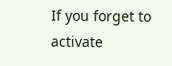If you forget to activate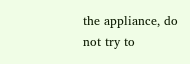the appliance, do not try to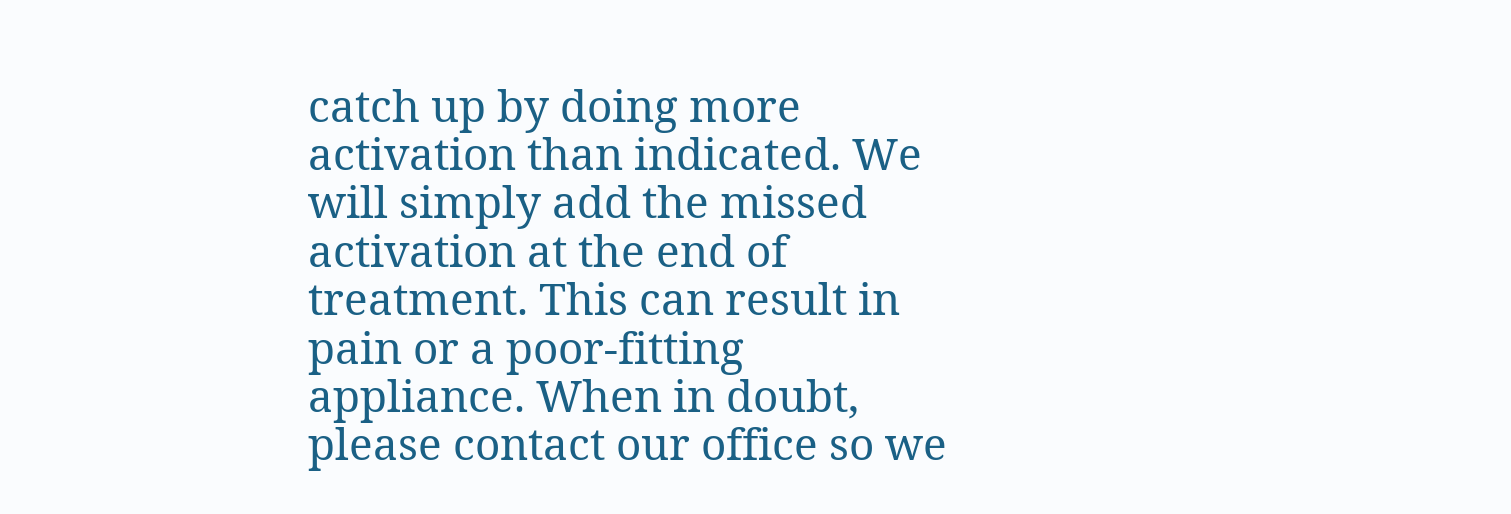catch up by doing more activation than indicated. We will simply add the missed activation at the end of treatment. This can result in pain or a poor-fitting appliance. When in doubt, please contact our office so we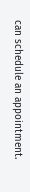can schedule an appointment.